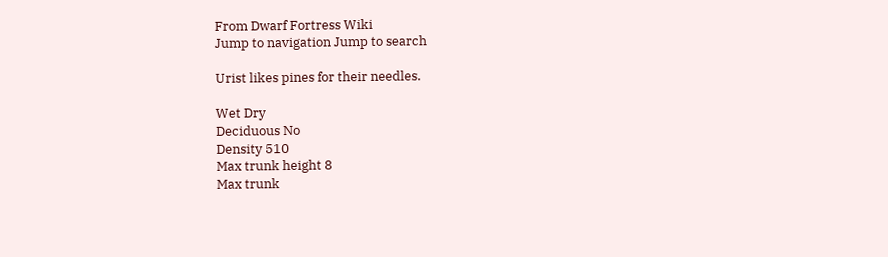From Dwarf Fortress Wiki
Jump to navigation Jump to search

Urist likes pines for their needles.

Wet Dry
Deciduous No
Density 510
Max trunk height 8
Max trunk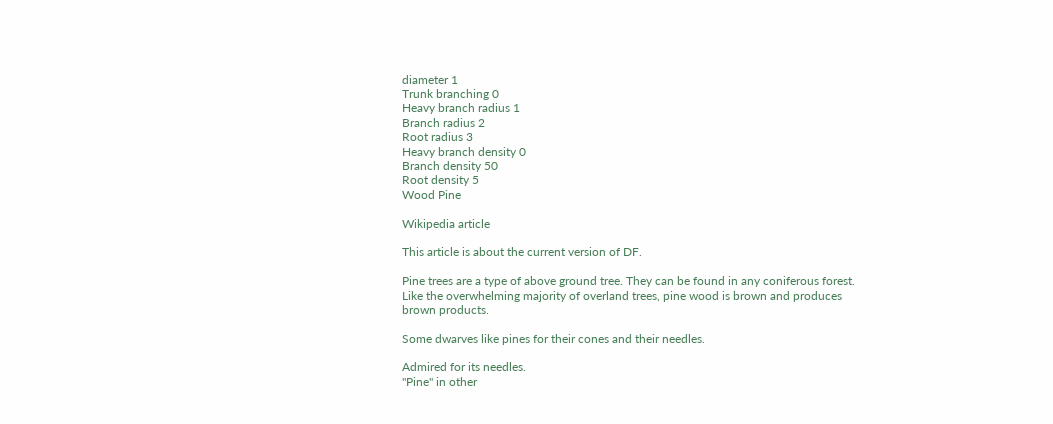diameter 1
Trunk branching 0
Heavy branch radius 1
Branch radius 2
Root radius 3
Heavy branch density 0
Branch density 50
Root density 5
Wood Pine

Wikipedia article

This article is about the current version of DF.

Pine trees are a type of above ground tree. They can be found in any coniferous forest. Like the overwhelming majority of overland trees, pine wood is brown and produces brown products.

Some dwarves like pines for their cones and their needles.

Admired for its needles.
"Pine" in other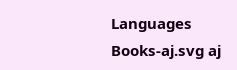Languages Books-aj.svg aj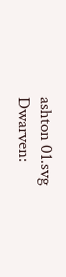ashton 01.svg
Dwarven: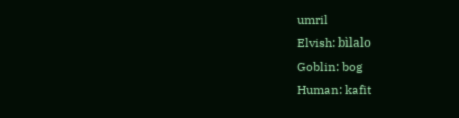umril
Elvish: bìlalo
Goblin: bog
Human: kafit